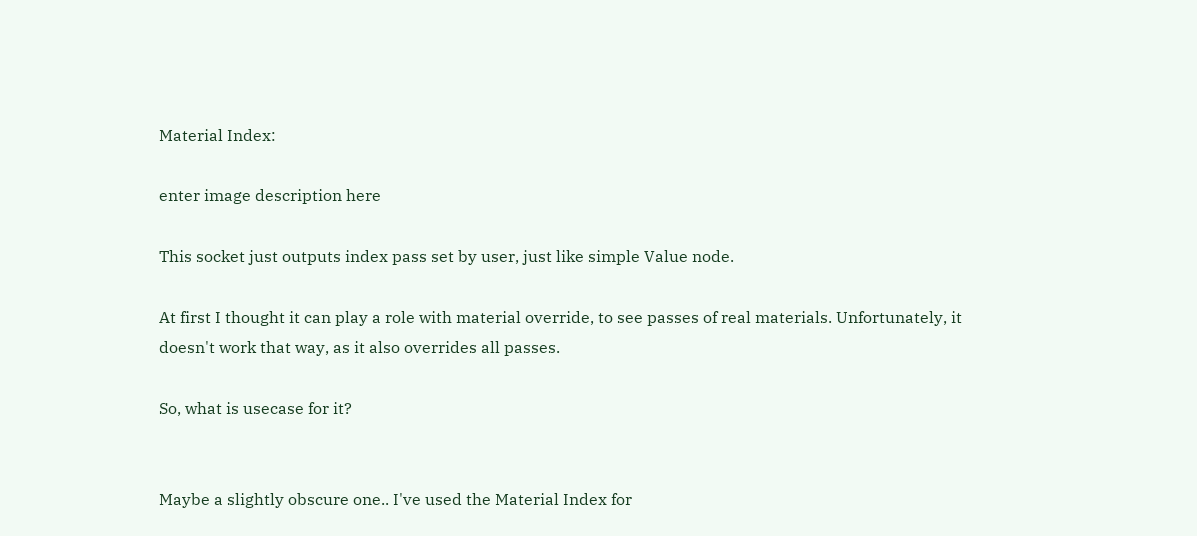Material Index:

enter image description here

This socket just outputs index pass set by user, just like simple Value node.

At first I thought it can play a role with material override, to see passes of real materials. Unfortunately, it doesn't work that way, as it also overrides all passes.

So, what is usecase for it?


Maybe a slightly obscure one.. I've used the Material Index for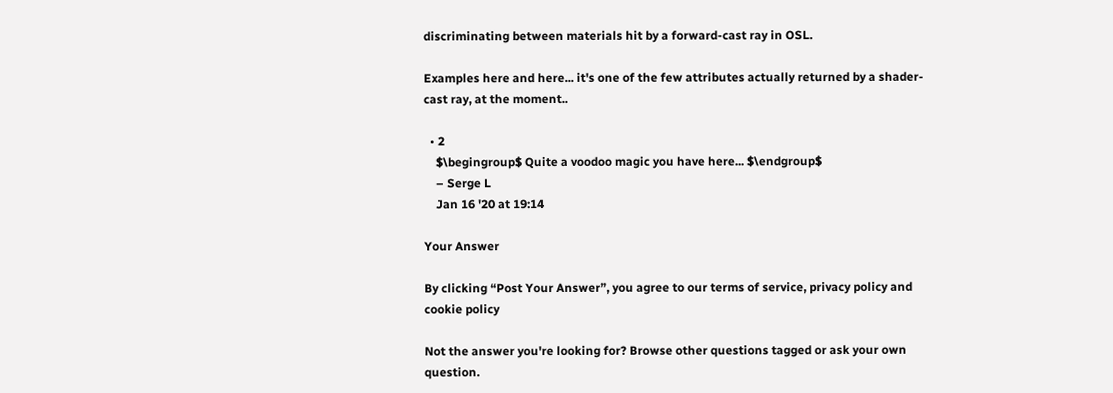discriminating between materials hit by a forward-cast ray in OSL.

Examples here and here... it's one of the few attributes actually returned by a shader-cast ray, at the moment..

  • 2
    $\begingroup$ Quite a voodoo magic you have here... $\endgroup$
    – Serge L
    Jan 16 '20 at 19:14

Your Answer

By clicking “Post Your Answer”, you agree to our terms of service, privacy policy and cookie policy

Not the answer you're looking for? Browse other questions tagged or ask your own question.